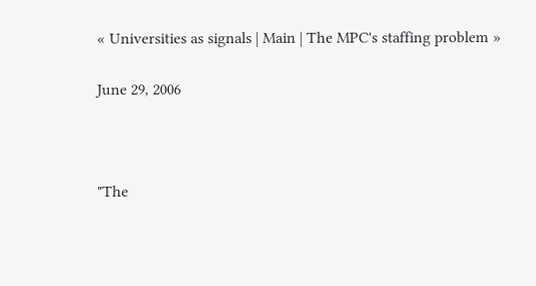« Universities as signals | Main | The MPC's staffing problem »

June 29, 2006



"The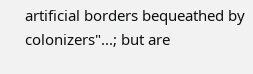artificial borders bequeathed by colonizers"...; but are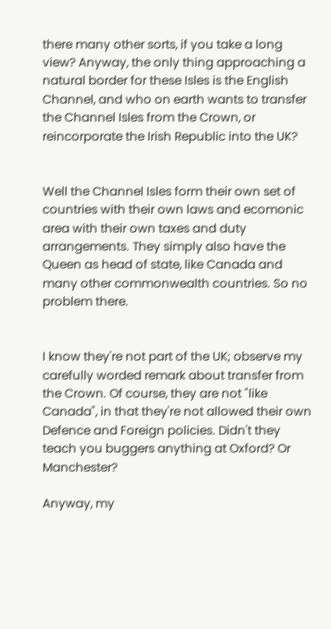there many other sorts, if you take a long view? Anyway, the only thing approaching a natural border for these Isles is the English Channel, and who on earth wants to transfer the Channel Isles from the Crown, or reincorporate the Irish Republic into the UK?


Well the Channel Isles form their own set of countries with their own laws and ecomonic area with their own taxes and duty arrangements. They simply also have the Queen as head of state, like Canada and many other commonwealth countries. So no problem there.


I know they're not part of the UK; observe my carefully worded remark about transfer from the Crown. Of course, they are not "like Canada", in that they're not allowed their own Defence and Foreign policies. Didn't they teach you buggers anything at Oxford? Or Manchester?

Anyway, my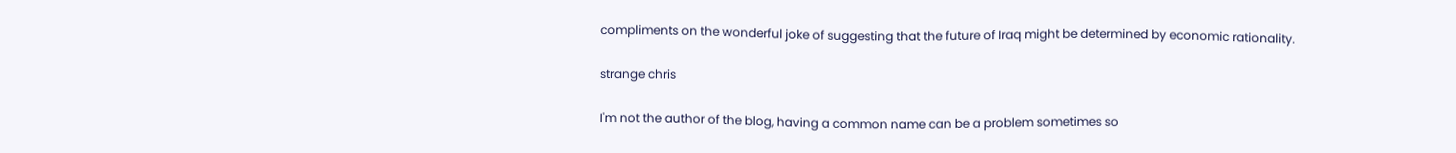compliments on the wonderful joke of suggesting that the future of Iraq might be determined by economic rationality.

strange chris

I'm not the author of the blog, having a common name can be a problem sometimes so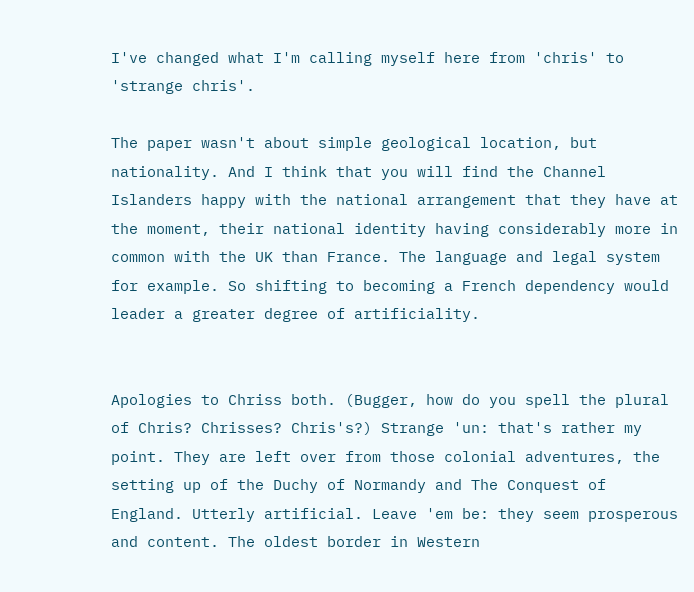I've changed what I'm calling myself here from 'chris' to 'strange chris'.

The paper wasn't about simple geological location, but nationality. And I think that you will find the Channel Islanders happy with the national arrangement that they have at the moment, their national identity having considerably more in common with the UK than France. The language and legal system for example. So shifting to becoming a French dependency would leader a greater degree of artificiality.


Apologies to Chriss both. (Bugger, how do you spell the plural of Chris? Chrisses? Chris's?) Strange 'un: that's rather my point. They are left over from those colonial adventures, the setting up of the Duchy of Normandy and The Conquest of England. Utterly artificial. Leave 'em be: they seem prosperous and content. The oldest border in Western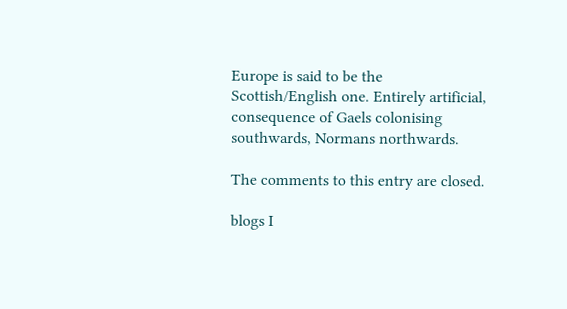Europe is said to be the Scottish/English one. Entirely artificial, consequence of Gaels colonising southwards, Normans northwards.

The comments to this entry are closed.

blogs I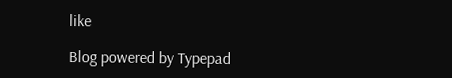like

Blog powered by Typepad